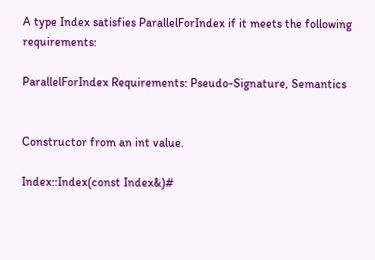A type Index satisfies ParallelForIndex if it meets the following requirements:

ParallelForIndex Requirements: Pseudo-Signature, Semantics


Constructor from an int value.

Index::Index(const Index&)#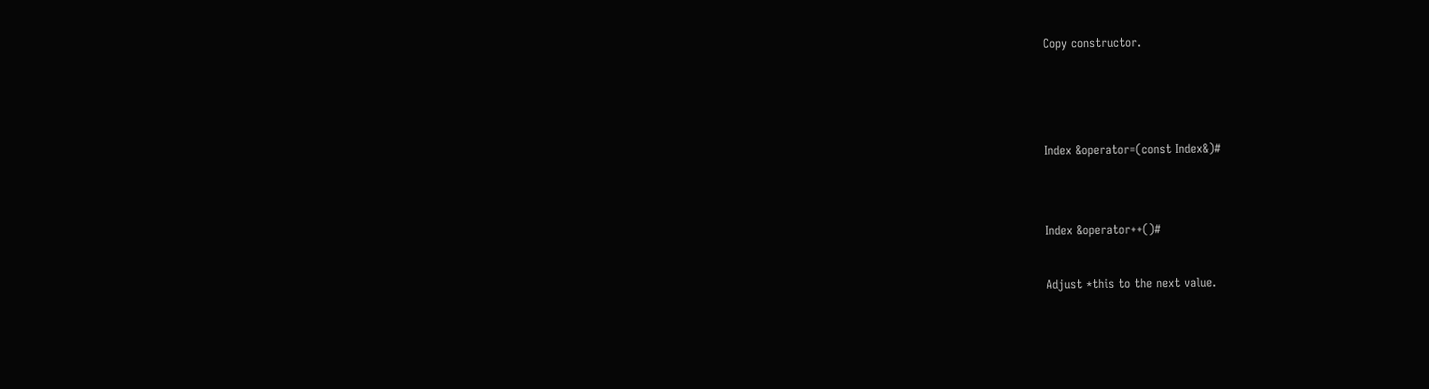Copy constructor.



Index &operator=(const Index&)#


Index &operator++()#

Adjust *this to the next value.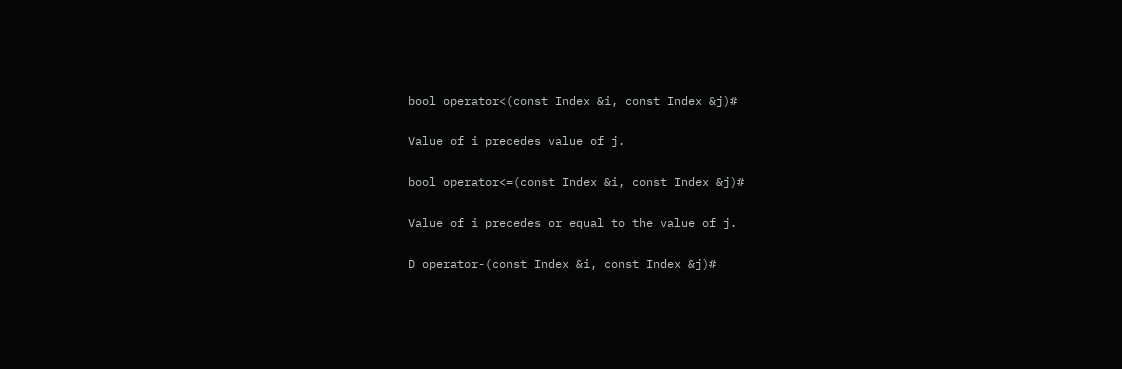bool operator<(const Index &i, const Index &j)#

Value of i precedes value of j.

bool operator<=(const Index &i, const Index &j)#

Value of i precedes or equal to the value of j.

D operator-(const Index &i, const Index &j)#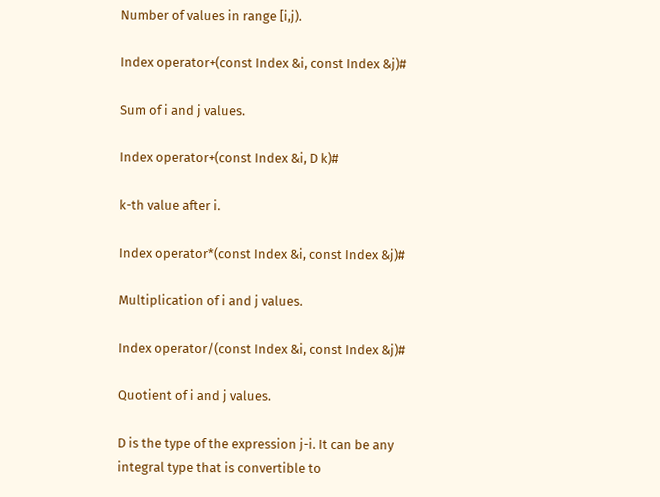Number of values in range [i,j).

Index operator+(const Index &i, const Index &j)#

Sum of i and j values.

Index operator+(const Index &i, D k)#

k-th value after i.

Index operator*(const Index &i, const Index &j)#

Multiplication of i and j values.

Index operator/(const Index &i, const Index &j)#

Quotient of i and j values.

D is the type of the expression j-i. It can be any integral type that is convertible to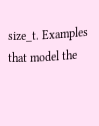size_t. Examples that model the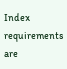Index requirements are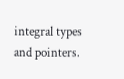integral types and pointers.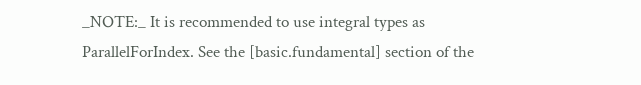_NOTE:_ It is recommended to use integral types as ParallelForIndex. See the [basic.fundamental] section of the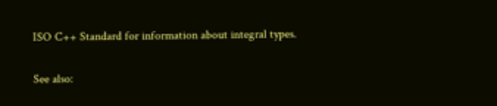ISO C++ Standard for information about integral types.

See also: